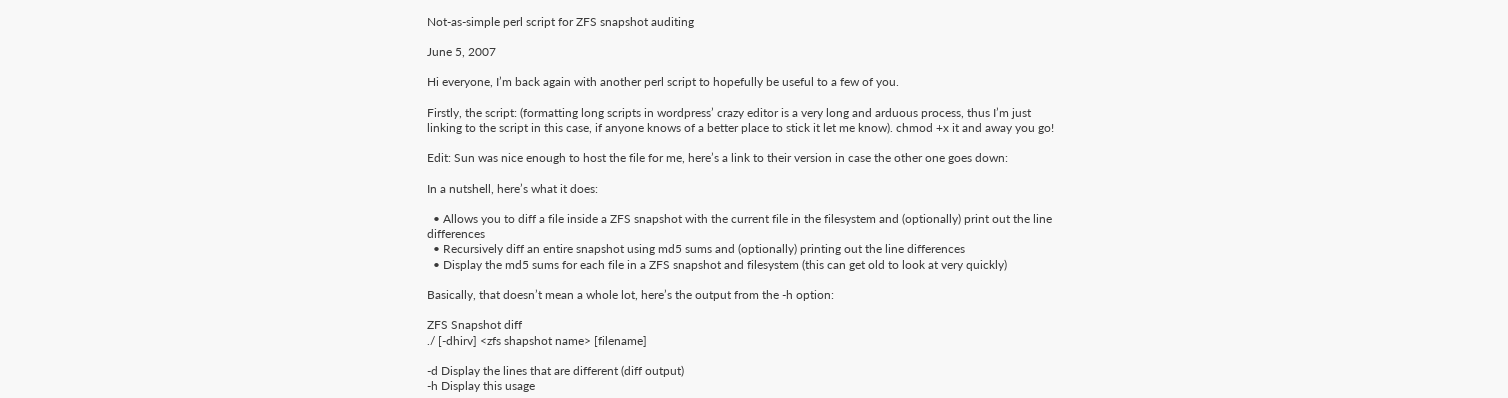Not-as-simple perl script for ZFS snapshot auditing

June 5, 2007

Hi everyone, I’m back again with another perl script to hopefully be useful to a few of you.

Firstly, the script: (formatting long scripts in wordpress’ crazy editor is a very long and arduous process, thus I’m just linking to the script in this case, if anyone knows of a better place to stick it let me know). chmod +x it and away you go!

Edit: Sun was nice enough to host the file for me, here’s a link to their version in case the other one goes down:

In a nutshell, here’s what it does:

  • Allows you to diff a file inside a ZFS snapshot with the current file in the filesystem and (optionally) print out the line differences
  • Recursively diff an entire snapshot using md5 sums and (optionally) printing out the line differences
  • Display the md5 sums for each file in a ZFS snapshot and filesystem (this can get old to look at very quickly)

Basically, that doesn’t mean a whole lot, here’s the output from the -h option:

ZFS Snapshot diff
./ [-dhirv] <zfs shapshot name> [filename]

-d Display the lines that are different (diff output)
-h Display this usage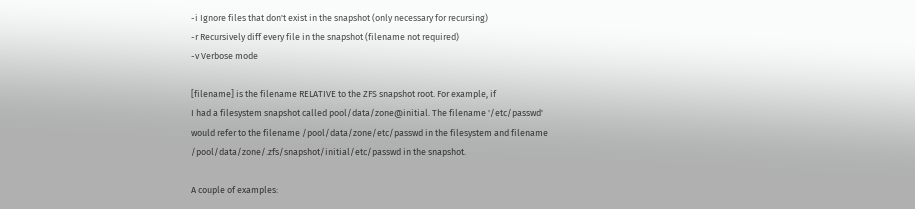-i Ignore files that don't exist in the snapshot (only necessary for recursing)
-r Recursively diff every file in the snapshot (filename not required)
-v Verbose mode

[filename] is the filename RELATIVE to the ZFS snapshot root. For example, if
I had a filesystem snapshot called pool/data/zone@initial. The filename '/etc/passwd'
would refer to the filename /pool/data/zone/etc/passwd in the filesystem and filename
/pool/data/zone/.zfs/snapshot/initial/etc/passwd in the snapshot.

A couple of examples: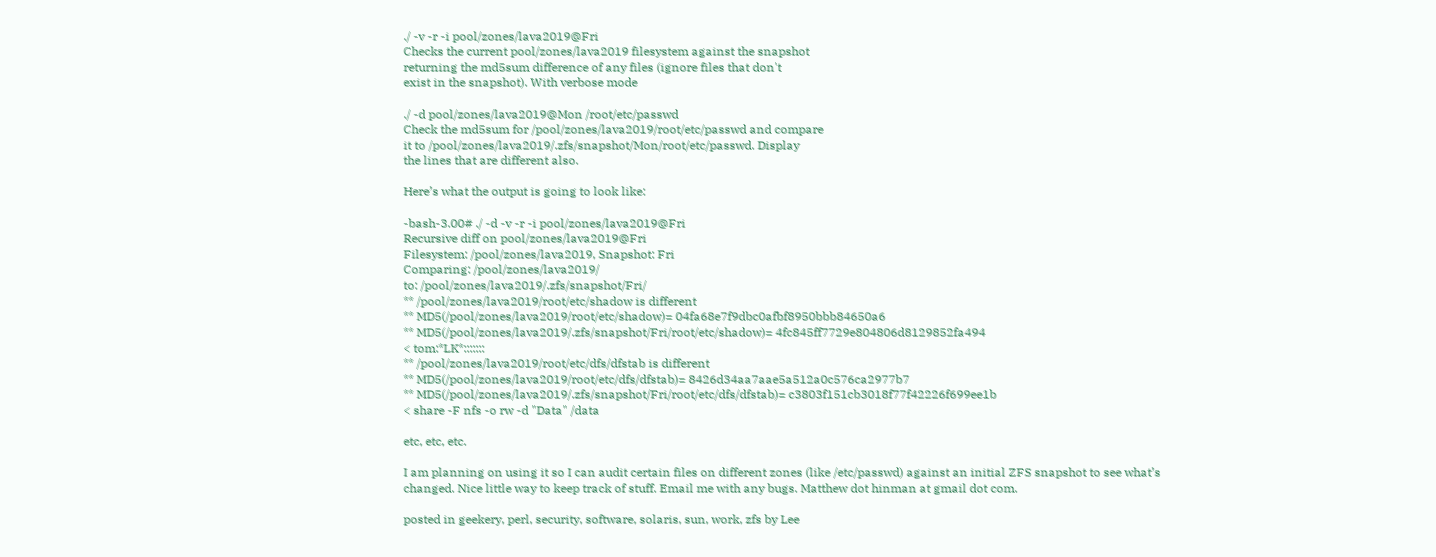./ -v -r -i pool/zones/lava2019@Fri
Checks the current pool/zones/lava2019 filesystem against the snapshot
returning the md5sum difference of any files (ignore files that don't
exist in the snapshot). With verbose mode

./ -d pool/zones/lava2019@Mon /root/etc/passwd
Check the md5sum for /pool/zones/lava2019/root/etc/passwd and compare
it to /pool/zones/lava2019/.zfs/snapshot/Mon/root/etc/passwd. Display
the lines that are different also.

Here’s what the output is going to look like:

-bash-3.00# ./ -d -v -r -i pool/zones/lava2019@Fri
Recursive diff on pool/zones/lava2019@Fri
Filesystem: /pool/zones/lava2019, Snapshot: Fri
Comparing: /pool/zones/lava2019/
to: /pool/zones/lava2019/.zfs/snapshot/Fri/
** /pool/zones/lava2019/root/etc/shadow is different
** MD5(/pool/zones/lava2019/root/etc/shadow)= 04fa68e7f9dbc0afbf8950bbb84650a6
** MD5(/pool/zones/lava2019/.zfs/snapshot/Fri/root/etc/shadow)= 4fc845ff7729e804806d8129852fa494
< tom:*LK*:::::::
** /pool/zones/lava2019/root/etc/dfs/dfstab is different
** MD5(/pool/zones/lava2019/root/etc/dfs/dfstab)= 8426d34aa7aae5a512a0c576ca2977b7
** MD5(/pool/zones/lava2019/.zfs/snapshot/Fri/root/etc/dfs/dfstab)= c3803f151cb3018f77f42226f699ee1b
< share -F nfs -o rw -d "Data" /data

etc, etc, etc.

I am planning on using it so I can audit certain files on different zones (like /etc/passwd) against an initial ZFS snapshot to see what’s changed. Nice little way to keep track of stuff. Email me with any bugs. Matthew dot hinman at gmail dot com.

posted in geekery, perl, security, software, solaris, sun, work, zfs by Lee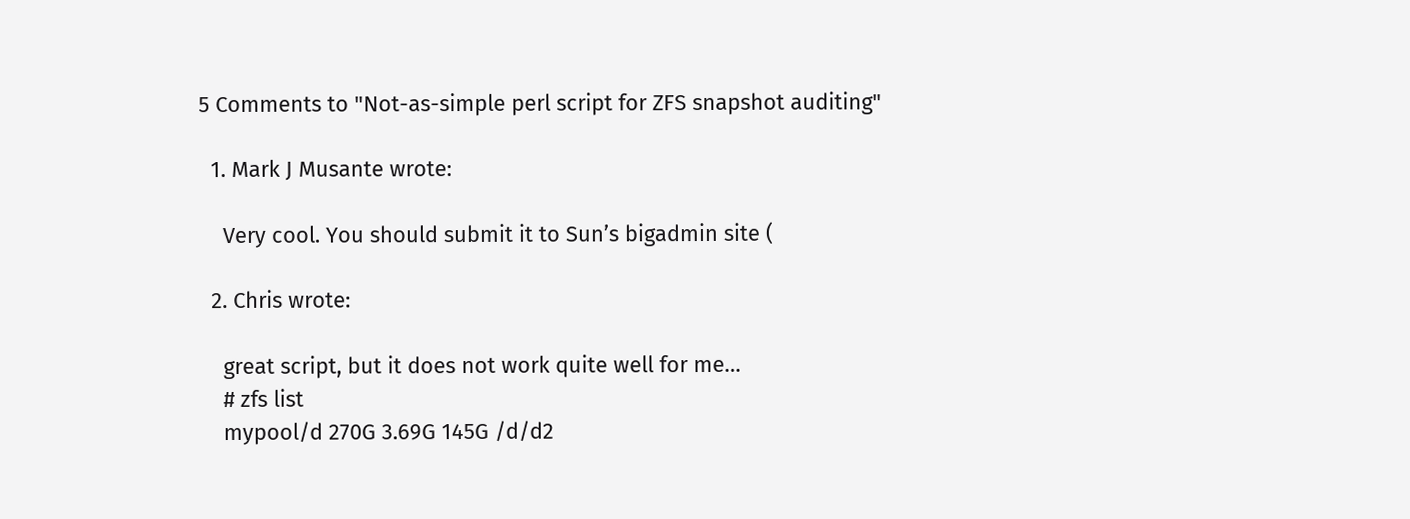5 Comments to "Not-as-simple perl script for ZFS snapshot auditing"

  1. Mark J Musante wrote:

    Very cool. You should submit it to Sun’s bigadmin site (

  2. Chris wrote:

    great script, but it does not work quite well for me…
    # zfs list
    mypool/d 270G 3.69G 145G /d/d2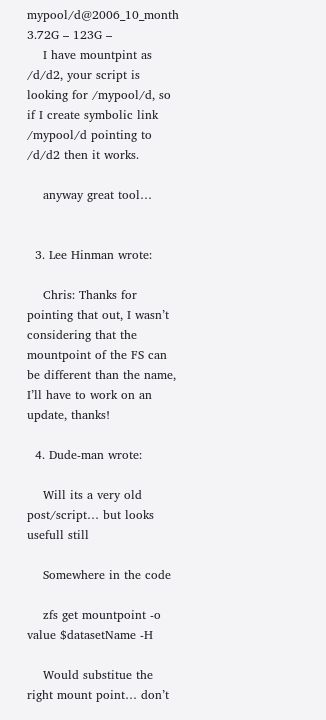mypool/d@2006_10_month 3.72G – 123G –
    I have mountpint as /d/d2, your script is looking for /mypool/d, so if I create symbolic link /mypool/d pointing to /d/d2 then it works.

    anyway great tool…


  3. Lee Hinman wrote:

    Chris: Thanks for pointing that out, I wasn’t considering that the mountpoint of the FS can be different than the name, I’ll have to work on an update, thanks!

  4. Dude-man wrote:

    Will its a very old post/script… but looks usefull still

    Somewhere in the code

    zfs get mountpoint -o value $datasetName -H

    Would substitue the right mount point… don’t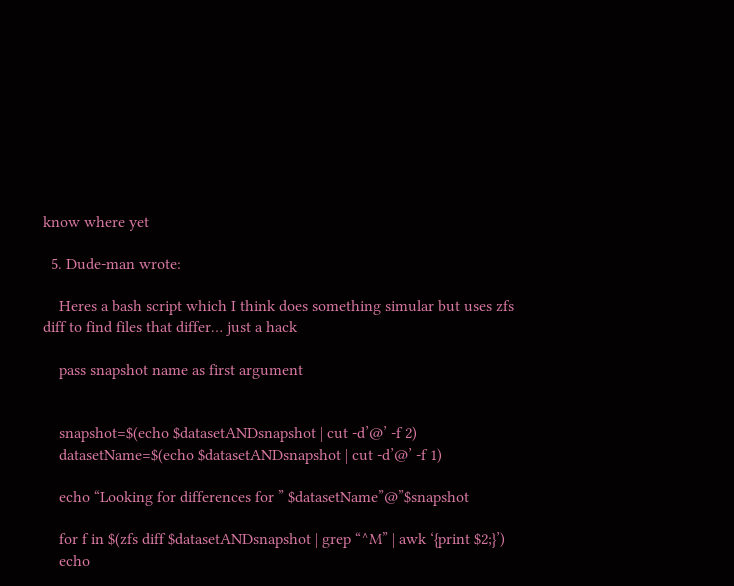know where yet

  5. Dude-man wrote:

    Heres a bash script which I think does something simular but uses zfs diff to find files that differ… just a hack

    pass snapshot name as first argument


    snapshot=$(echo $datasetANDsnapshot | cut -d’@’ -f 2)
    datasetName=$(echo $datasetANDsnapshot | cut -d’@’ -f 1)

    echo “Looking for differences for ” $datasetName”@”$snapshot

    for f in $(zfs diff $datasetANDsnapshot | grep “^M” | awk ‘{print $2;}’)
    echo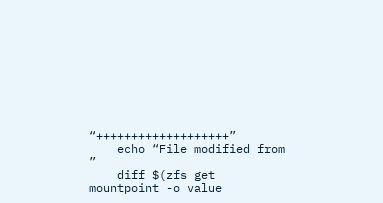“+++++++++++++++++++”
    echo “File modified from ”
    diff $(zfs get mountpoint -o value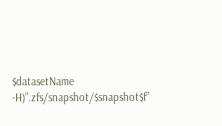$datasetName -H)”.zfs/snapshot/$snapshot$f”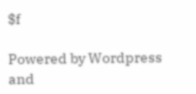$f

Powered by Wordpress and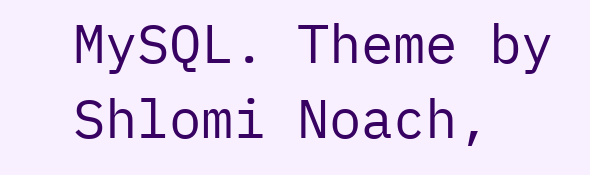MySQL. Theme by Shlomi Noach,